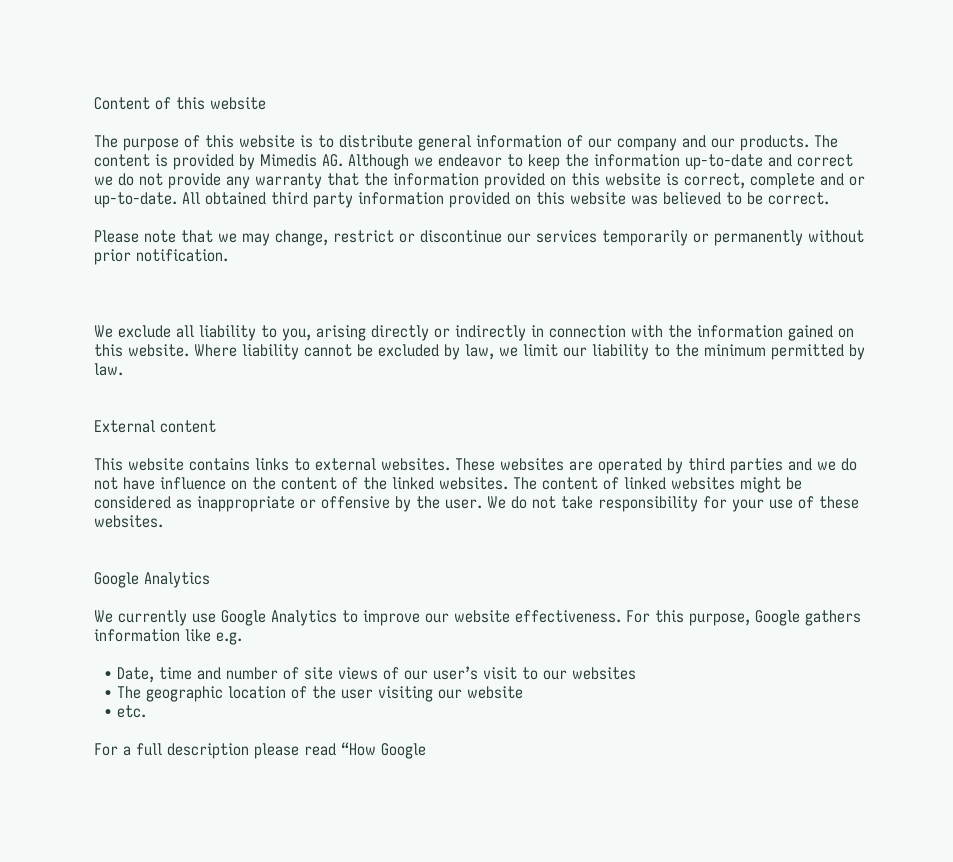Content of this website

The purpose of this website is to distribute general information of our company and our products. The content is provided by Mimedis AG. Although we endeavor to keep the information up-to-date and correct we do not provide any warranty that the information provided on this website is correct, complete and or up-to-date. All obtained third party information provided on this website was believed to be correct.

Please note that we may change, restrict or discontinue our services temporarily or permanently without prior notification.



We exclude all liability to you, arising directly or indirectly in connection with the information gained on this website. Where liability cannot be excluded by law, we limit our liability to the minimum permitted by law.


External content

This website contains links to external websites. These websites are operated by third parties and we do not have influence on the content of the linked websites. The content of linked websites might be considered as inappropriate or offensive by the user. We do not take responsibility for your use of these websites.


Google Analytics

We currently use Google Analytics to improve our website effectiveness. For this purpose, Google gathers information like e.g.

  • Date, time and number of site views of our user’s visit to our websites
  • The geographic location of the user visiting our website
  • etc.

For a full description please read “How Google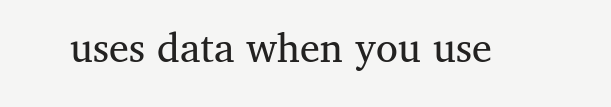uses data when you use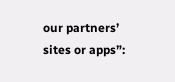our partners’ sites or apps”: